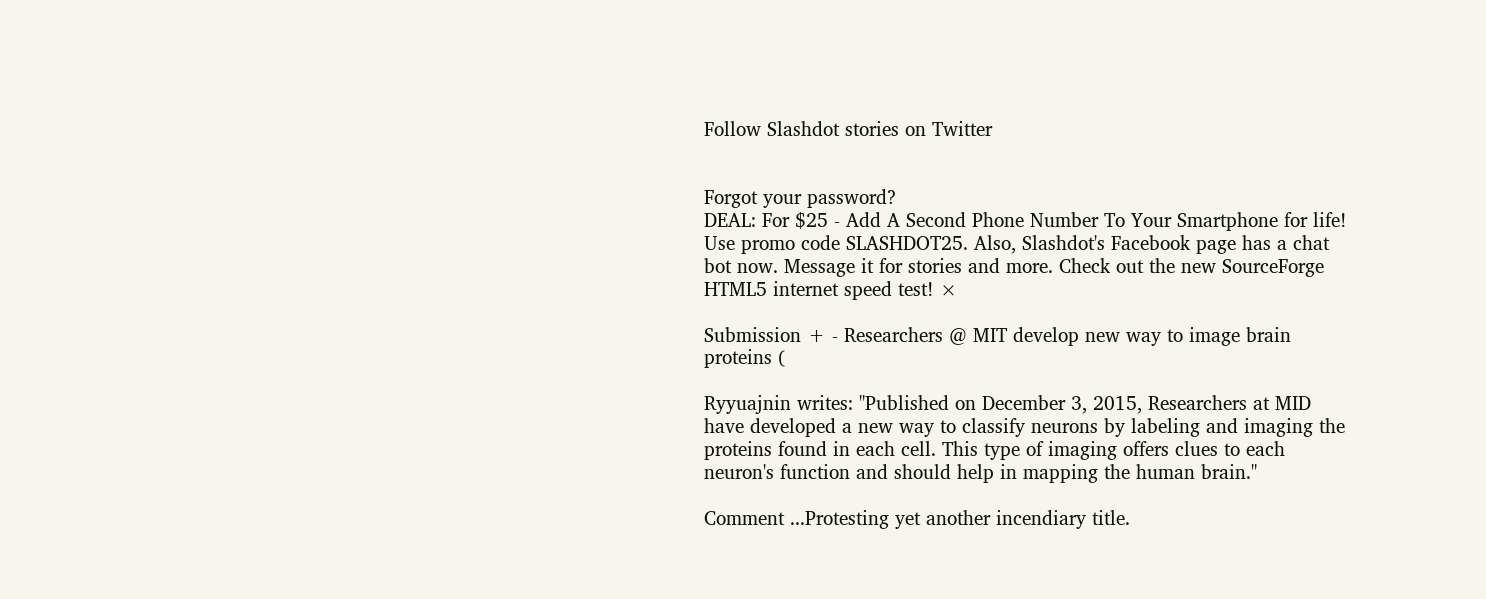Follow Slashdot stories on Twitter


Forgot your password?
DEAL: For $25 - Add A Second Phone Number To Your Smartphone for life! Use promo code SLASHDOT25. Also, Slashdot's Facebook page has a chat bot now. Message it for stories and more. Check out the new SourceForge HTML5 internet speed test! ×

Submission + - Researchers @ MIT develop new way to image brain proteins (

Ryyuajnin writes: "Published on December 3, 2015, Researchers at MID have developed a new way to classify neurons by labeling and imaging the proteins found in each cell. This type of imaging offers clues to each neuron's function and should help in mapping the human brain."

Comment ...Protesting yet another incendiary title.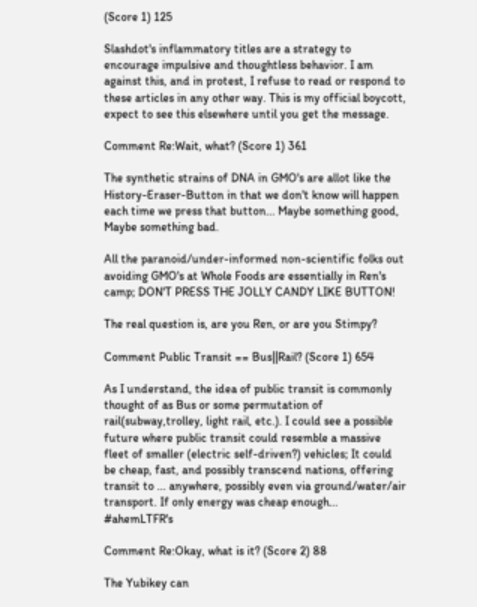(Score 1) 125

Slashdot's inflammatory titles are a strategy to encourage impulsive and thoughtless behavior. I am against this, and in protest, I refuse to read or respond to these articles in any other way. This is my official boycott, expect to see this elsewhere until you get the message.

Comment Re:Wait, what? (Score 1) 361

The synthetic strains of DNA in GMO's are allot like the History-Eraser-Button in that we don't know will happen each time we press that button... Maybe something good, Maybe something bad.

All the paranoid/under-informed non-scientific folks out avoiding GMO's at Whole Foods are essentially in Ren's camp; DON'T PRESS THE JOLLY CANDY LIKE BUTTON!

The real question is, are you Ren, or are you Stimpy?

Comment Public Transit == Bus||Rail? (Score 1) 654

As I understand, the idea of public transit is commonly thought of as Bus or some permutation of rail(subway,trolley, light rail, etc.). I could see a possible future where public transit could resemble a massive fleet of smaller (electric self-driven?) vehicles; It could be cheap, fast, and possibly transcend nations, offering transit to ... anywhere, possibly even via ground/water/air transport. If only energy was cheap enough... #ahemLTFR's

Comment Re:Okay, what is it? (Score 2) 88

The Yubikey can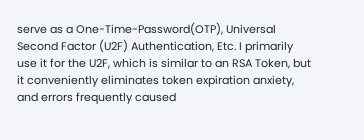serve as a One-Time-Password(OTP), Universal Second Factor (U2F) Authentication, Etc. I primarily use it for the U2F, which is similar to an RSA Token, but it conveniently eliminates token expiration anxiety, and errors frequently caused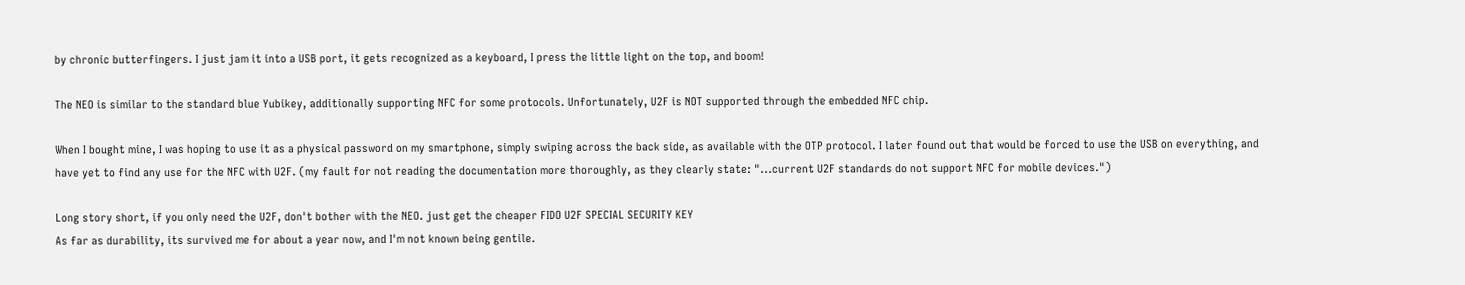by chronic butterfingers. I just jam it into a USB port, it gets recognized as a keyboard, I press the little light on the top, and boom!

The NEO is similar to the standard blue Yubikey, additionally supporting NFC for some protocols. Unfortunately, U2F is NOT supported through the embedded NFC chip.

When I bought mine, I was hoping to use it as a physical password on my smartphone, simply swiping across the back side, as available with the OTP protocol. I later found out that would be forced to use the USB on everything, and have yet to find any use for the NFC with U2F. (my fault for not reading the documentation more thoroughly, as they clearly state: "...current U2F standards do not support NFC for mobile devices.")

Long story short, if you only need the U2F, don't bother with the NEO. just get the cheaper FIDO U2F SPECIAL SECURITY KEY
As far as durability, its survived me for about a year now, and I'm not known being gentile.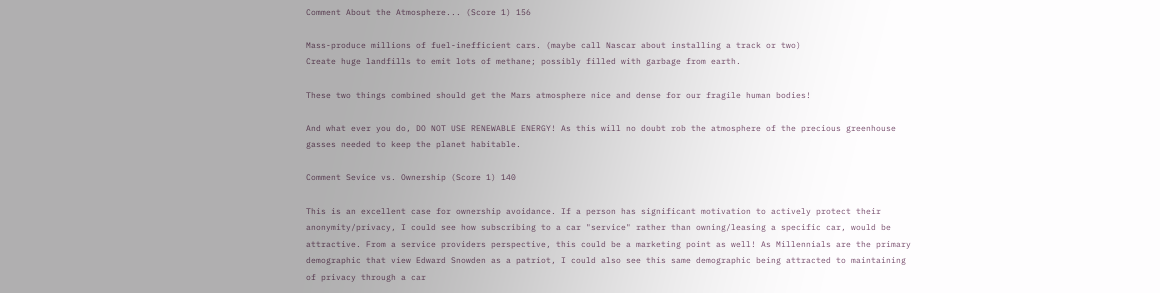Comment About the Atmosphere... (Score 1) 156

Mass-produce millions of fuel-inefficient cars. (maybe call Nascar about installing a track or two)
Create huge landfills to emit lots of methane; possibly filled with garbage from earth.

These two things combined should get the Mars atmosphere nice and dense for our fragile human bodies!

And what ever you do, DO NOT USE RENEWABLE ENERGY! As this will no doubt rob the atmosphere of the precious greenhouse gasses needed to keep the planet habitable.

Comment Sevice vs. Ownership (Score 1) 140

This is an excellent case for ownership avoidance. If a person has significant motivation to actively protect their anonymity/privacy, I could see how subscribing to a car "service" rather than owning/leasing a specific car, would be attractive. From a service providers perspective, this could be a marketing point as well! As Millennials are the primary demographic that view Edward Snowden as a patriot, I could also see this same demographic being attracted to maintaining of privacy through a car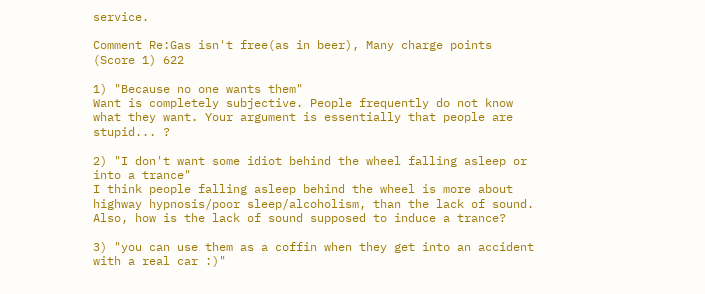service.

Comment Re:Gas isn't free(as in beer), Many charge points (Score 1) 622

1) "Because no one wants them"
Want is completely subjective. People frequently do not know what they want. Your argument is essentially that people are stupid... ?

2) "I don't want some idiot behind the wheel falling asleep or into a trance"
I think people falling asleep behind the wheel is more about highway hypnosis/poor sleep/alcoholism, than the lack of sound. Also, how is the lack of sound supposed to induce a trance?

3) "you can use them as a coffin when they get into an accident with a real car :)"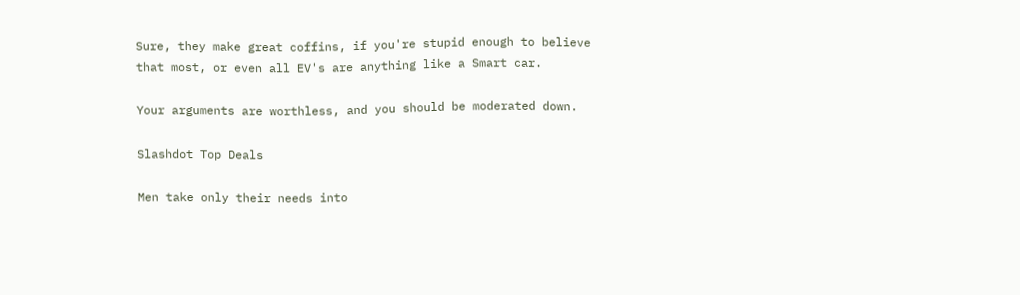Sure, they make great coffins, if you're stupid enough to believe that most, or even all EV's are anything like a Smart car.

Your arguments are worthless, and you should be moderated down.

Slashdot Top Deals

Men take only their needs into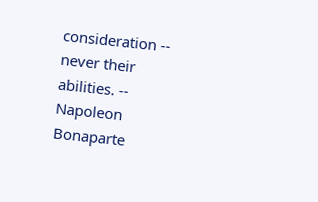consideration -- never their abilities. -- Napoleon Bonaparte